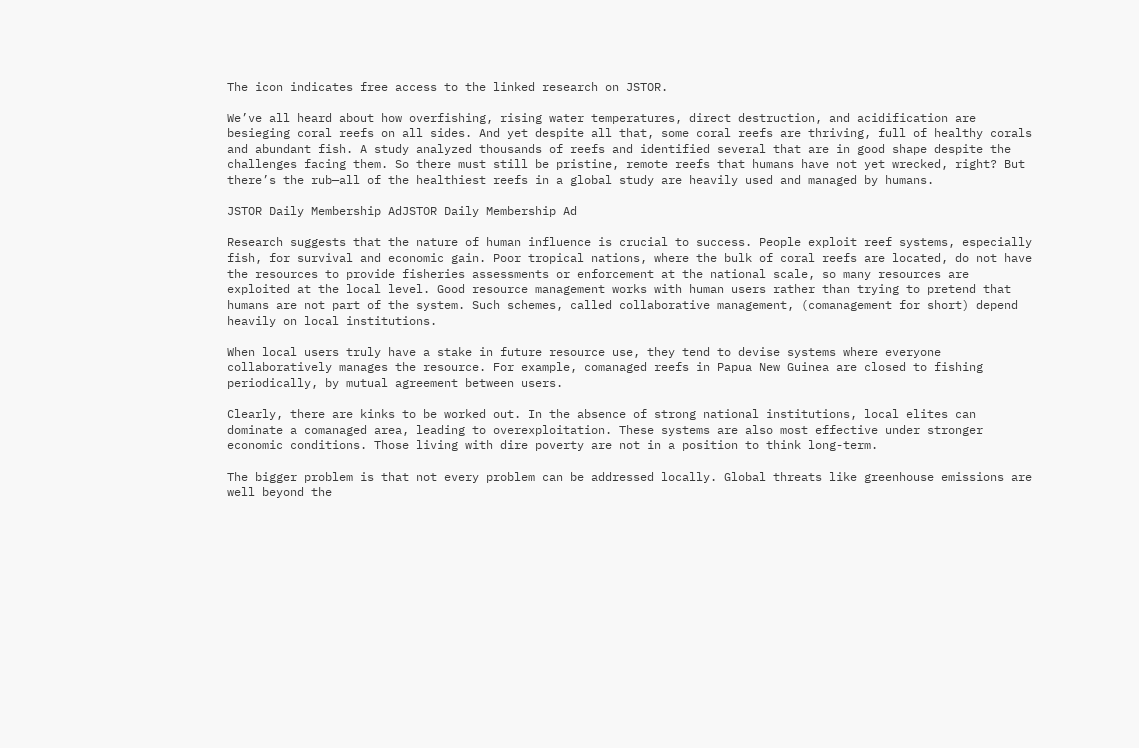The icon indicates free access to the linked research on JSTOR.

We’ve all heard about how overfishing, rising water temperatures, direct destruction, and acidification are besieging coral reefs on all sides. And yet despite all that, some coral reefs are thriving, full of healthy corals and abundant fish. A study analyzed thousands of reefs and identified several that are in good shape despite the challenges facing them. So there must still be pristine, remote reefs that humans have not yet wrecked, right? But there’s the rub—all of the healthiest reefs in a global study are heavily used and managed by humans.

JSTOR Daily Membership AdJSTOR Daily Membership Ad

Research suggests that the nature of human influence is crucial to success. People exploit reef systems, especially fish, for survival and economic gain. Poor tropical nations, where the bulk of coral reefs are located, do not have the resources to provide fisheries assessments or enforcement at the national scale, so many resources are exploited at the local level. Good resource management works with human users rather than trying to pretend that humans are not part of the system. Such schemes, called collaborative management, (comanagement for short) depend heavily on local institutions.

When local users truly have a stake in future resource use, they tend to devise systems where everyone collaboratively manages the resource. For example, comanaged reefs in Papua New Guinea are closed to fishing periodically, by mutual agreement between users.

Clearly, there are kinks to be worked out. In the absence of strong national institutions, local elites can dominate a comanaged area, leading to overexploitation. These systems are also most effective under stronger economic conditions. Those living with dire poverty are not in a position to think long-term.

The bigger problem is that not every problem can be addressed locally. Global threats like greenhouse emissions are well beyond the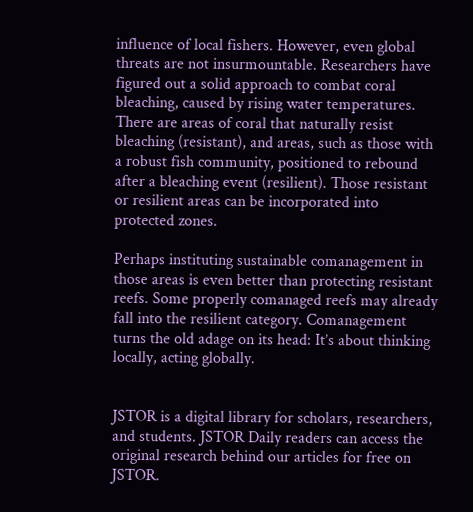influence of local fishers. However, even global threats are not insurmountable. Researchers have figured out a solid approach to combat coral bleaching, caused by rising water temperatures. There are areas of coral that naturally resist bleaching (resistant), and areas, such as those with a robust fish community, positioned to rebound after a bleaching event (resilient). Those resistant or resilient areas can be incorporated into protected zones.

Perhaps instituting sustainable comanagement in those areas is even better than protecting resistant reefs. Some properly comanaged reefs may already fall into the resilient category. Comanagement turns the old adage on its head: It’s about thinking locally, acting globally.


JSTOR is a digital library for scholars, researchers, and students. JSTOR Daily readers can access the original research behind our articles for free on JSTOR.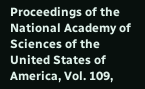Proceedings of the National Academy of Sciences of the United States of America, Vol. 109,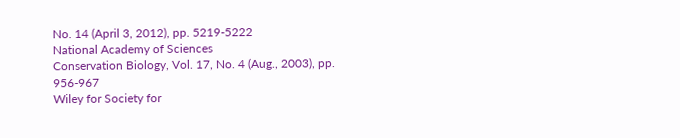No. 14 (April 3, 2012), pp. 5219-5222
National Academy of Sciences
Conservation Biology, Vol. 17, No. 4 (Aug., 2003), pp. 956-967
Wiley for Society for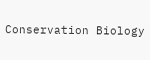Conservation Biology